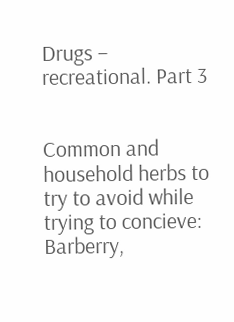Drugs – recreational. Part 3


Common and household herbs to try to avoid while trying to concieve: Barberry,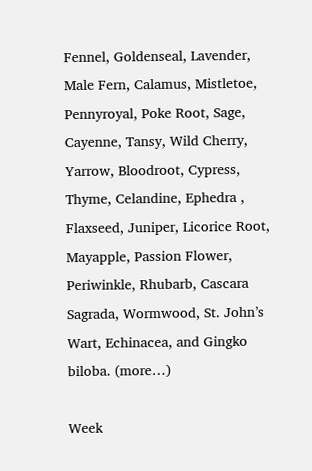Fennel, Goldenseal, Lavender, Male Fern, Calamus, Mistletoe, Pennyroyal, Poke Root, Sage, Cayenne, Tansy, Wild Cherry, Yarrow, Bloodroot, Cypress, Thyme, Celandine, Ephedra , Flaxseed, Juniper, Licorice Root, Mayapple, Passion Flower, Periwinkle, Rhubarb, Cascara Sagrada, Wormwood, St. John’s Wart, Echinacea, and Gingko biloba. (more…)

Week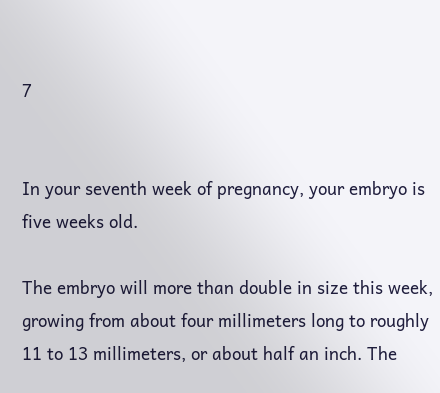7


In your seventh week of pregnancy, your embryo is five weeks old.

The embryo will more than double in size this week, growing from about four millimeters long to roughly 11 to 13 millimeters, or about half an inch. The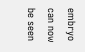embryo can now be seen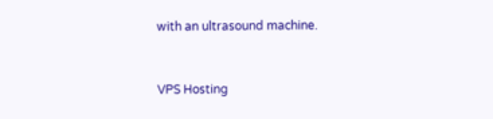with an ultrasound machine.


VPS Hosting